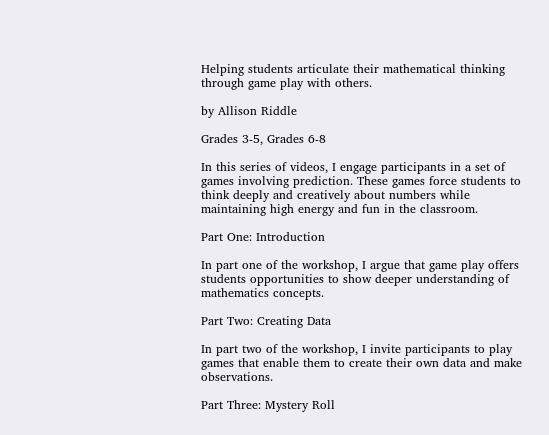Helping students articulate their mathematical thinking through game play with others.

by Allison Riddle

Grades 3-5, Grades 6-8

In this series of videos, I engage participants in a set of games involving prediction. These games force students to think deeply and creatively about numbers while maintaining high energy and fun in the classroom.

Part One: Introduction

In part one of the workshop, I argue that game play offers students opportunities to show deeper understanding of mathematics concepts.

Part Two: Creating Data

In part two of the workshop, I invite participants to play games that enable them to create their own data and make observations.

Part Three: Mystery Roll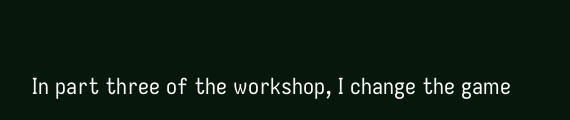In part three of the workshop, I change the game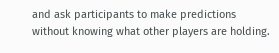and ask participants to make predictions without knowing what other players are holding.